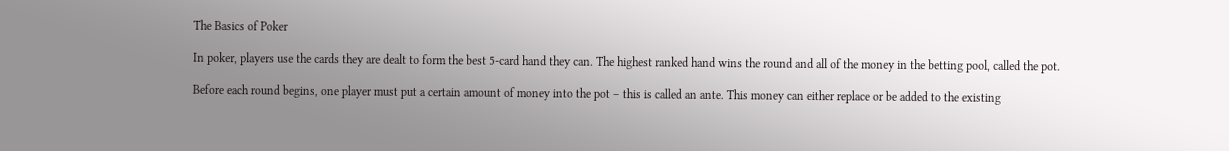The Basics of Poker

In poker, players use the cards they are dealt to form the best 5-card hand they can. The highest ranked hand wins the round and all of the money in the betting pool, called the pot.

Before each round begins, one player must put a certain amount of money into the pot – this is called an ante. This money can either replace or be added to the existing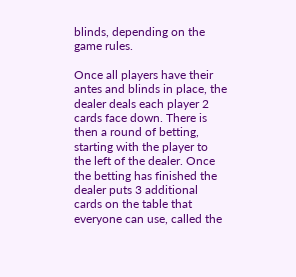blinds, depending on the game rules.

Once all players have their antes and blinds in place, the dealer deals each player 2 cards face down. There is then a round of betting, starting with the player to the left of the dealer. Once the betting has finished the dealer puts 3 additional cards on the table that everyone can use, called the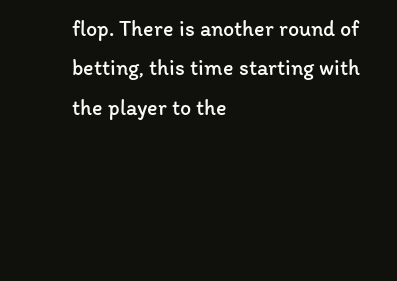flop. There is another round of betting, this time starting with the player to the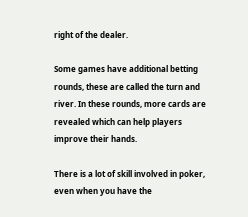right of the dealer.

Some games have additional betting rounds, these are called the turn and river. In these rounds, more cards are revealed which can help players improve their hands.

There is a lot of skill involved in poker, even when you have the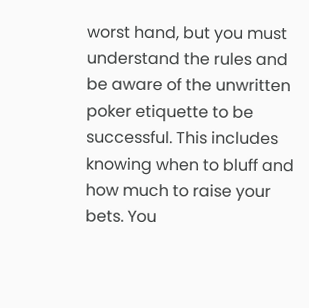worst hand, but you must understand the rules and be aware of the unwritten poker etiquette to be successful. This includes knowing when to bluff and how much to raise your bets. You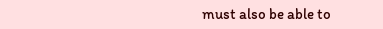must also be able to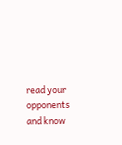read your opponents and know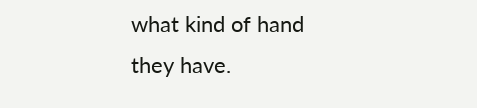what kind of hand they have.